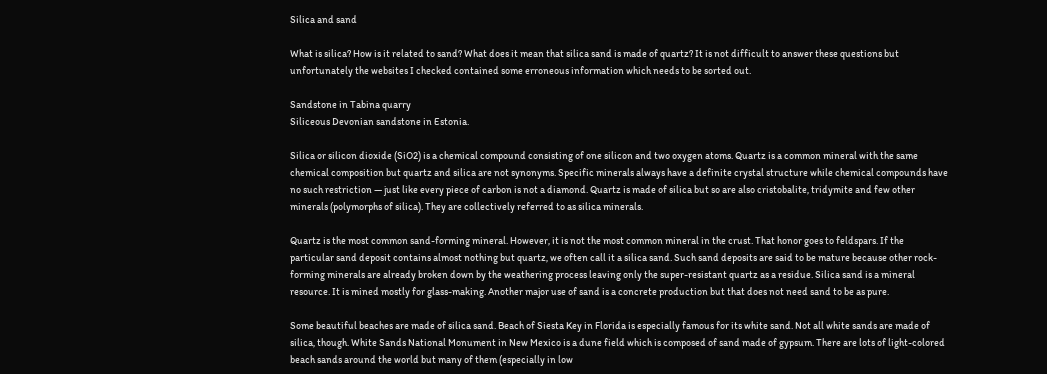Silica and sand

What is silica? How is it related to sand? What does it mean that silica sand is made of quartz? It is not difficult to answer these questions but unfortunately the websites I checked contained some erroneous information which needs to be sorted out.

Sandstone in Tabina quarry
Siliceous Devonian sandstone in Estonia.

Silica or silicon dioxide (SiO2) is a chemical compound consisting of one silicon and two oxygen atoms. Quartz is a common mineral with the same chemical composition but quartz and silica are not synonyms. Specific minerals always have a definite crystal structure while chemical compounds have no such restriction — just like every piece of carbon is not a diamond. Quartz is made of silica but so are also cristobalite, tridymite and few other minerals (polymorphs of silica). They are collectively referred to as silica minerals.

Quartz is the most common sand-forming mineral. However, it is not the most common mineral in the crust. That honor goes to feldspars. If the particular sand deposit contains almost nothing but quartz, we often call it a silica sand. Such sand deposits are said to be mature because other rock-forming minerals are already broken down by the weathering process leaving only the super-resistant quartz as a residue. Silica sand is a mineral resource. It is mined mostly for glass-making. Another major use of sand is a concrete production but that does not need sand to be as pure.

Some beautiful beaches are made of silica sand. Beach of Siesta Key in Florida is especially famous for its white sand. Not all white sands are made of silica, though. White Sands National Monument in New Mexico is a dune field which is composed of sand made of gypsum. There are lots of light-colored beach sands around the world but many of them (especially in low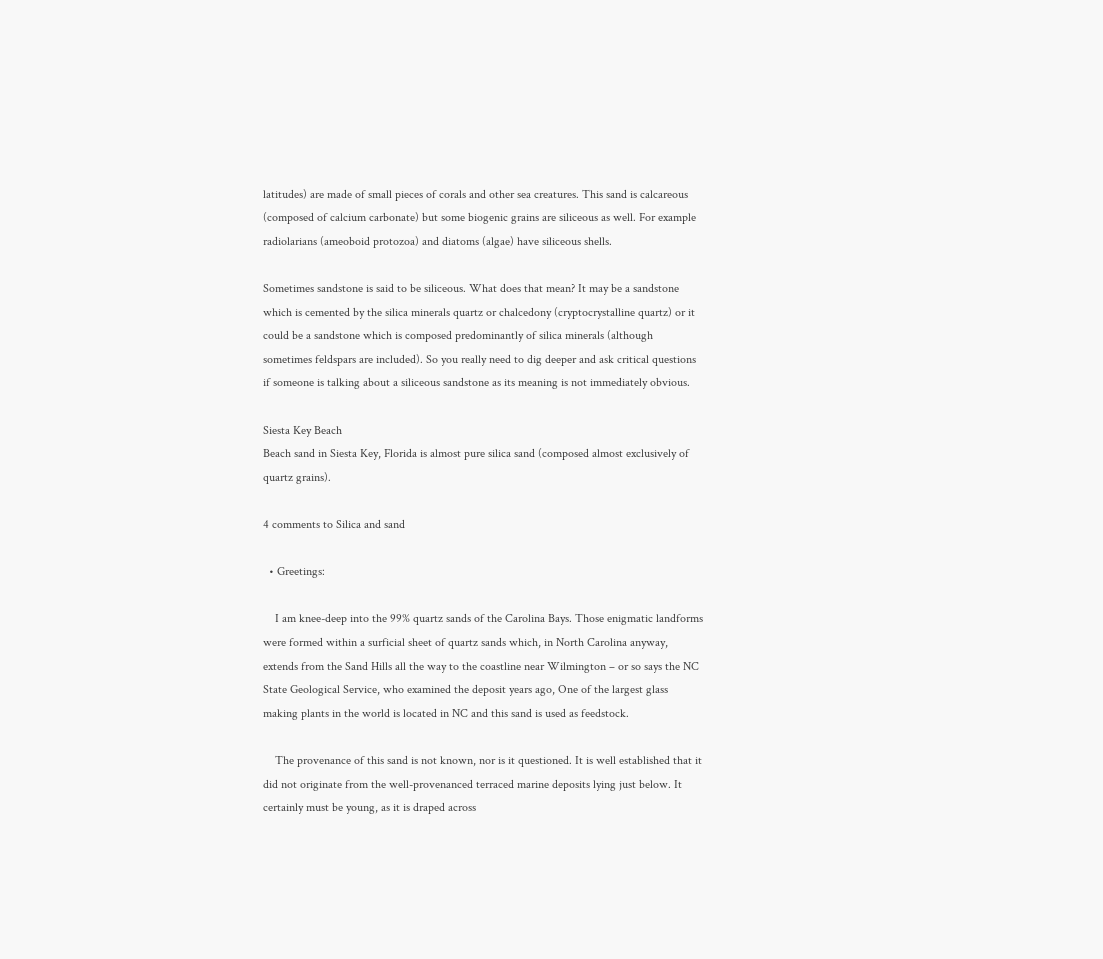latitudes) are made of small pieces of corals and other sea creatures. This sand is calcareous (composed of calcium carbonate) but some biogenic grains are siliceous as well. For example radiolarians (ameoboid protozoa) and diatoms (algae) have siliceous shells.

Sometimes sandstone is said to be siliceous. What does that mean? It may be a sandstone which is cemented by the silica minerals quartz or chalcedony (cryptocrystalline quartz) or it could be a sandstone which is composed predominantly of silica minerals (although sometimes feldspars are included). So you really need to dig deeper and ask critical questions if someone is talking about a siliceous sandstone as its meaning is not immediately obvious.

Siesta Key Beach
Beach sand in Siesta Key, Florida is almost pure silica sand (composed almost exclusively of quartz grains).

4 comments to Silica and sand

  • Greetings:

    I am knee-deep into the 99% quartz sands of the Carolina Bays. Those enigmatic landforms were formed within a surficial sheet of quartz sands which, in North Carolina anyway, extends from the Sand Hills all the way to the coastline near Wilmington – or so says the NC State Geological Service, who examined the deposit years ago, One of the largest glass making plants in the world is located in NC and this sand is used as feedstock.

    The provenance of this sand is not known, nor is it questioned. It is well established that it did not originate from the well-provenanced terraced marine deposits lying just below. It certainly must be young, as it is draped across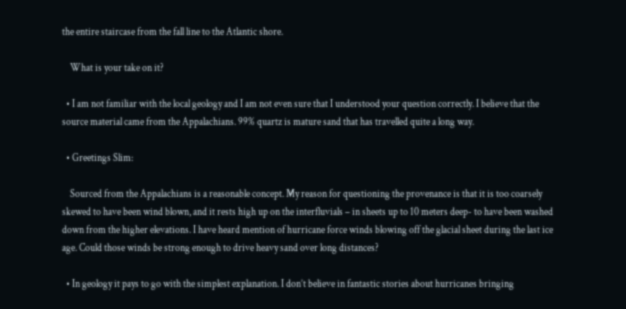the entire staircase from the fall line to the Atlantic shore.

    What is your take on it?

  • I am not familiar with the local geology and I am not even sure that I understood your question correctly. I believe that the source material came from the Appalachians. 99% quartz is mature sand that has travelled quite a long way.

  • Greetings Slim:

    Sourced from the Appalachians is a reasonable concept. My reason for questioning the provenance is that it is too coarsely skewed to have been wind blown, and it rests high up on the interfluvials – in sheets up to 10 meters deep- to have been washed down from the higher elevations. I have heard mention of hurricane force winds blowing off the glacial sheet during the last ice age. Could those winds be strong enough to drive heavy sand over long distances?

  • In geology it pays to go with the simplest explanation. I don’t believe in fantastic stories about hurricanes bringing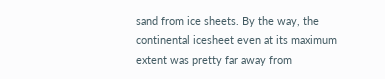sand from ice sheets. By the way, the continental icesheet even at its maximum extent was pretty far away from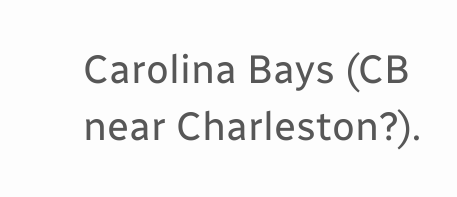Carolina Bays (CB near Charleston?).